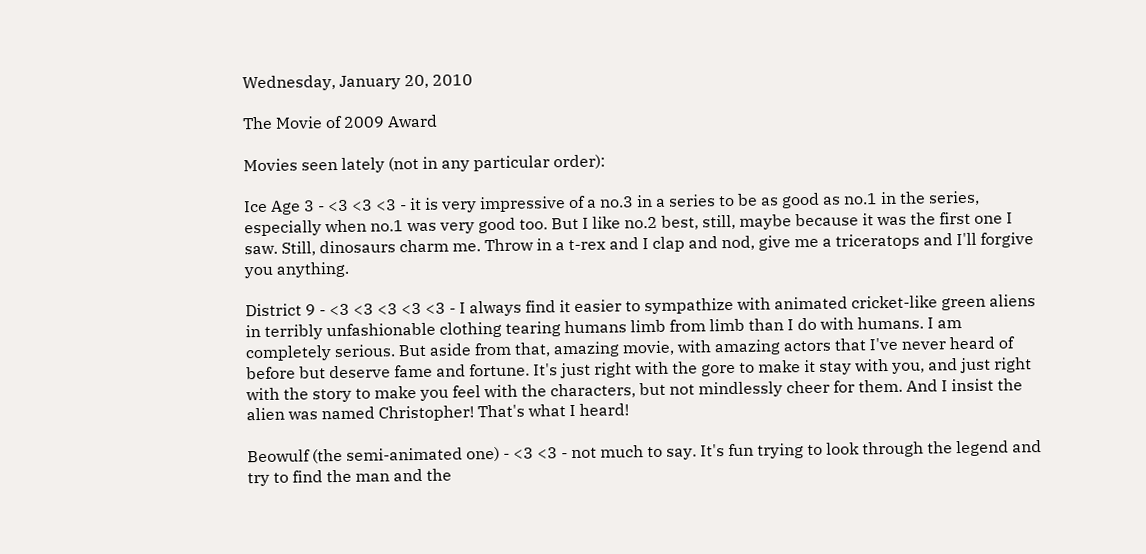Wednesday, January 20, 2010

The Movie of 2009 Award

Movies seen lately (not in any particular order):

Ice Age 3 - <3 <3 <3 - it is very impressive of a no.3 in a series to be as good as no.1 in the series, especially when no.1 was very good too. But I like no.2 best, still, maybe because it was the first one I saw. Still, dinosaurs charm me. Throw in a t-rex and I clap and nod, give me a triceratops and I'll forgive you anything.

District 9 - <3 <3 <3 <3 <3 - I always find it easier to sympathize with animated cricket-like green aliens in terribly unfashionable clothing tearing humans limb from limb than I do with humans. I am completely serious. But aside from that, amazing movie, with amazing actors that I've never heard of before but deserve fame and fortune. It's just right with the gore to make it stay with you, and just right with the story to make you feel with the characters, but not mindlessly cheer for them. And I insist the alien was named Christopher! That's what I heard!

Beowulf (the semi-animated one) - <3 <3 - not much to say. It's fun trying to look through the legend and try to find the man and the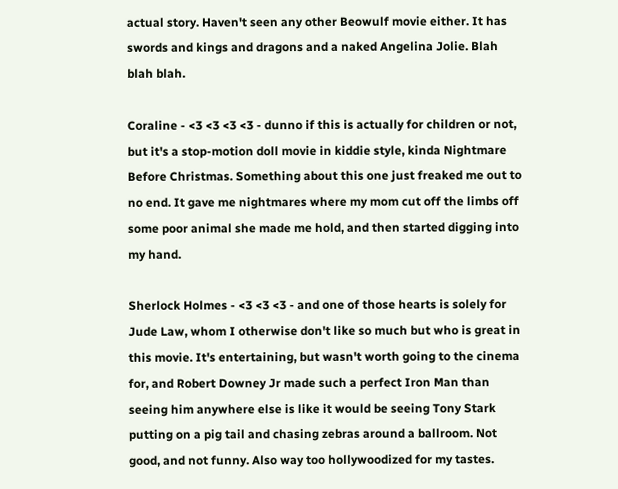actual story. Haven't seen any other Beowulf movie either. It has swords and kings and dragons and a naked Angelina Jolie. Blah blah blah.

Coraline - <3 <3 <3 <3 - dunno if this is actually for children or not, but it's a stop-motion doll movie in kiddie style, kinda Nightmare Before Christmas. Something about this one just freaked me out to no end. It gave me nightmares where my mom cut off the limbs off some poor animal she made me hold, and then started digging into my hand.

Sherlock Holmes - <3 <3 <3 - and one of those hearts is solely for Jude Law, whom I otherwise don't like so much but who is great in this movie. It's entertaining, but wasn't worth going to the cinema for, and Robert Downey Jr made such a perfect Iron Man than seeing him anywhere else is like it would be seeing Tony Stark putting on a pig tail and chasing zebras around a ballroom. Not good, and not funny. Also way too hollywoodized for my tastes.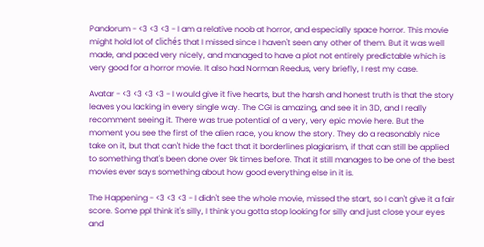Pandorum - <3 <3 <3 - I am a relative noob at horror, and especially space horror. This movie might hold lot of clichés that I missed since I haven't seen any other of them. But it was well made, and paced very nicely, and managed to have a plot not entirely predictable which is very good for a horror movie. It also had Norman Reedus, very briefly, I rest my case.

Avatar - <3 <3 <3 <3 - I would give it five hearts, but the harsh and honest truth is that the story leaves you lacking in every single way. The CGI is amazing, and see it in 3D, and I really recomment seeing it. There was true potential of a very, very epic movie here. But the moment you see the first of the alien race, you know the story. They do a reasonably nice take on it, but that can't hide the fact that it borderlines plagiarism, if that can still be applied to something that's been done over 9k times before. That it still manages to be one of the best movies ever says something about how good everything else in it is.

The Happening - <3 <3 <3 - I didn't see the whole movie, missed the start, so I can't give it a fair score. Some ppl think it's silly, I think you gotta stop looking for silly and just close your eyes and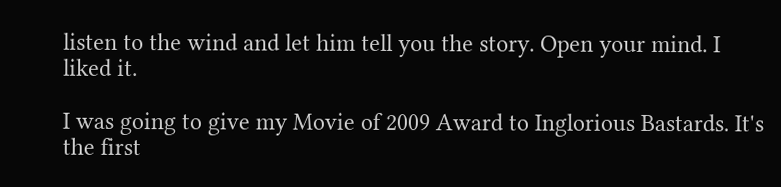listen to the wind and let him tell you the story. Open your mind. I liked it.

I was going to give my Movie of 2009 Award to Inglorious Bastards. It's the first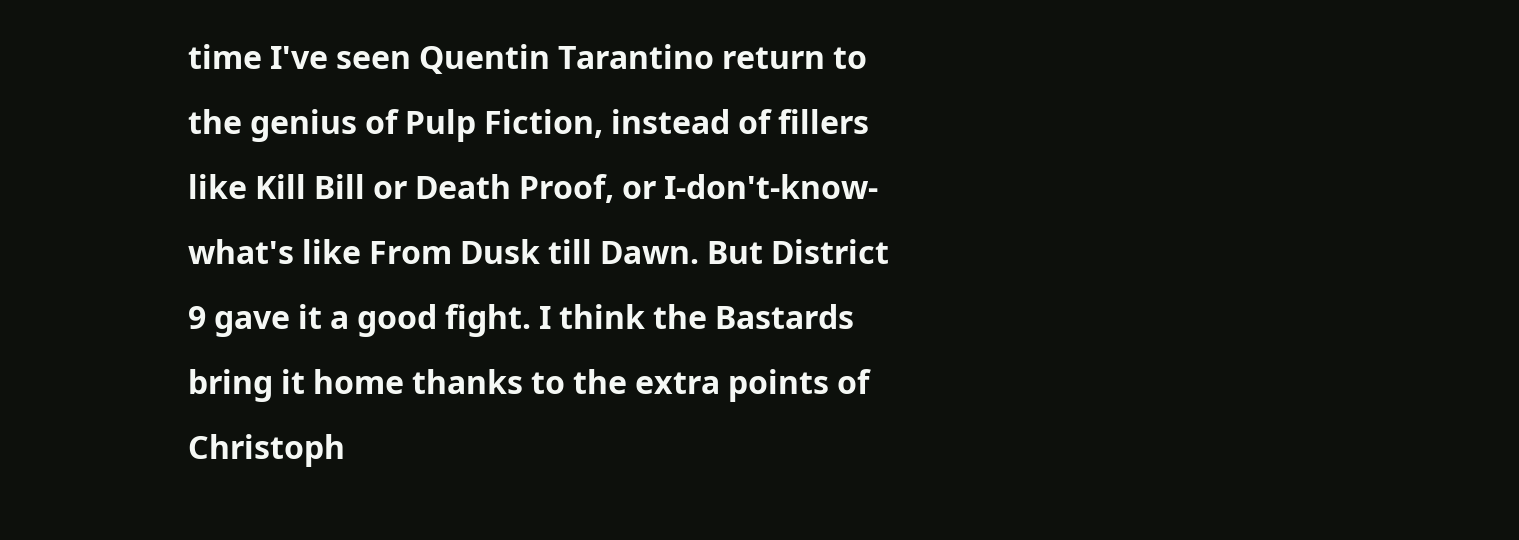time I've seen Quentin Tarantino return to the genius of Pulp Fiction, instead of fillers like Kill Bill or Death Proof, or I-don't-know-what's like From Dusk till Dawn. But District 9 gave it a good fight. I think the Bastards bring it home thanks to the extra points of Christoph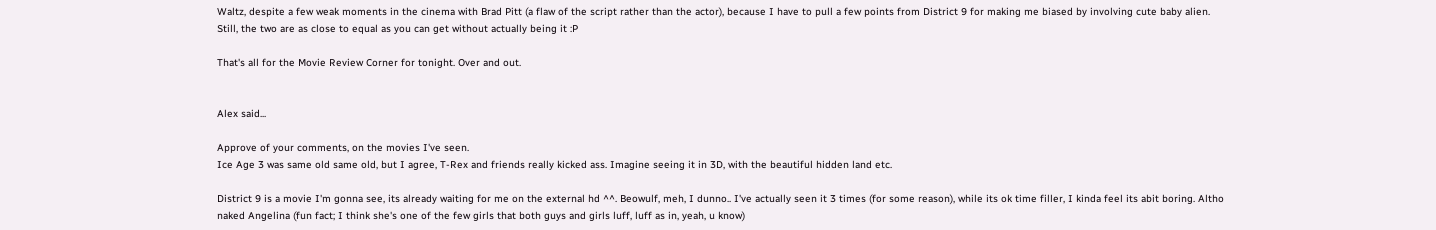Waltz, despite a few weak moments in the cinema with Brad Pitt (a flaw of the script rather than the actor), because I have to pull a few points from District 9 for making me biased by involving cute baby alien. Still, the two are as close to equal as you can get without actually being it :P

That's all for the Movie Review Corner for tonight. Over and out.


Alex said...

Approve of your comments, on the movies I've seen.
Ice Age 3 was same old same old, but I agree, T-Rex and friends really kicked ass. Imagine seeing it in 3D, with the beautiful hidden land etc.

District 9 is a movie I'm gonna see, its already waiting for me on the external hd ^^. Beowulf, meh, I dunno.. I've actually seen it 3 times (for some reason), while its ok time filler, I kinda feel its abit boring. Altho naked Angelina (fun fact; I think she's one of the few girls that both guys and girls luff, luff as in, yeah, u know)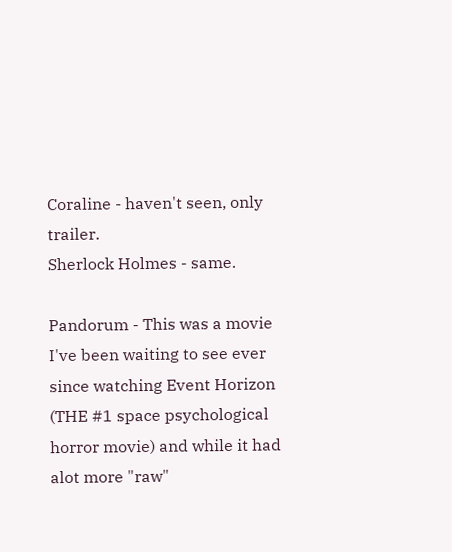Coraline - haven't seen, only trailer.
Sherlock Holmes - same.

Pandorum - This was a movie I've been waiting to see ever since watching Event Horizon (THE #1 space psychological horror movie) and while it had alot more "raw"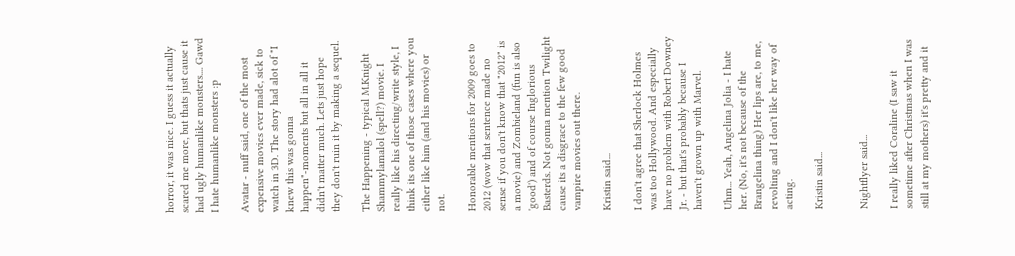horror, it was nice. I guess it actually scared me more, but thats just cause it had ugly humanlike monsters.... Gawd I hate humanlike monsters :p

Avatar - nuff said, one of the most expensive movies ever made, sick to watch in 3D. The story had alot of "I knew this was gonna happen"-moments but all in all it didn't matter much. Lets just hope they don't ruin it by making a sequel.

The Happening - typical M.Knight Shammylamalol (spell?) movie. I really like his directing/write style, I think its one of those cases where you either like him (and his movies) or not.

Honorable mentions for 2009 goes to 2012 (wow that sentence made no sense if you don't know that "2012" is a movie) and Zombieland (fun is also 'good') and of course Inglorious Basterds. Not gonna mention Twilight cause its a disgrace to the few good vampire movies out there.

Kristin said...

I don't agree that Sherlock Holmes was too Hollywood. And especially have no problem with Robert Downey Jr. - but that's probably because I haven't grown up with Marvel.

Uhm... Yeah, Angelina Jolia - I hate her. (No, it's not because of the Brangelina thing) Her lips are, to me, revolting and I don't like her way of acting.

Kristin said...


Nightflyer said...

I really liked Coraline (I saw it sometime after Christmas when I was still at my mothers) it's pretty and it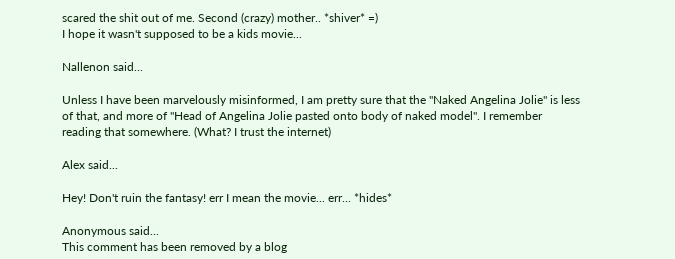scared the shit out of me. Second (crazy) mother.. *shiver* =)
I hope it wasn't supposed to be a kids movie...

Nallenon said...

Unless I have been marvelously misinformed, I am pretty sure that the "Naked Angelina Jolie" is less of that, and more of "Head of Angelina Jolie pasted onto body of naked model". I remember reading that somewhere. (What? I trust the internet)

Alex said...

Hey! Don't ruin the fantasy! err I mean the movie... err... *hides*

Anonymous said...
This comment has been removed by a blog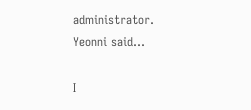administrator.
Yeonni said...

I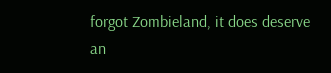forgot Zombieland, it does deserve an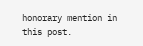honorary mention in this post.